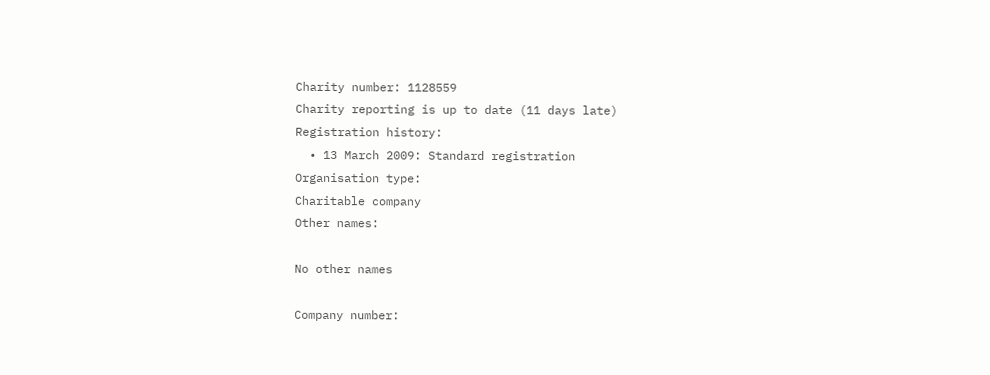Charity number: 1128559
Charity reporting is up to date (11 days late)
Registration history:
  • 13 March 2009: Standard registration
Organisation type:
Charitable company
Other names:

No other names

Company number: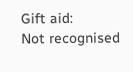Gift aid:
Not recognised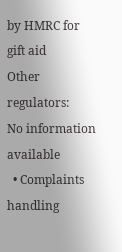by HMRC for gift aid
Other regulators:
No information available
  • Complaints handling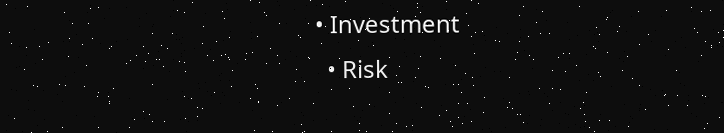• Investment
  • Risk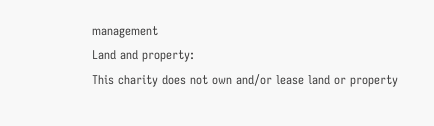management
Land and property:
This charity does not own and/or lease land or property